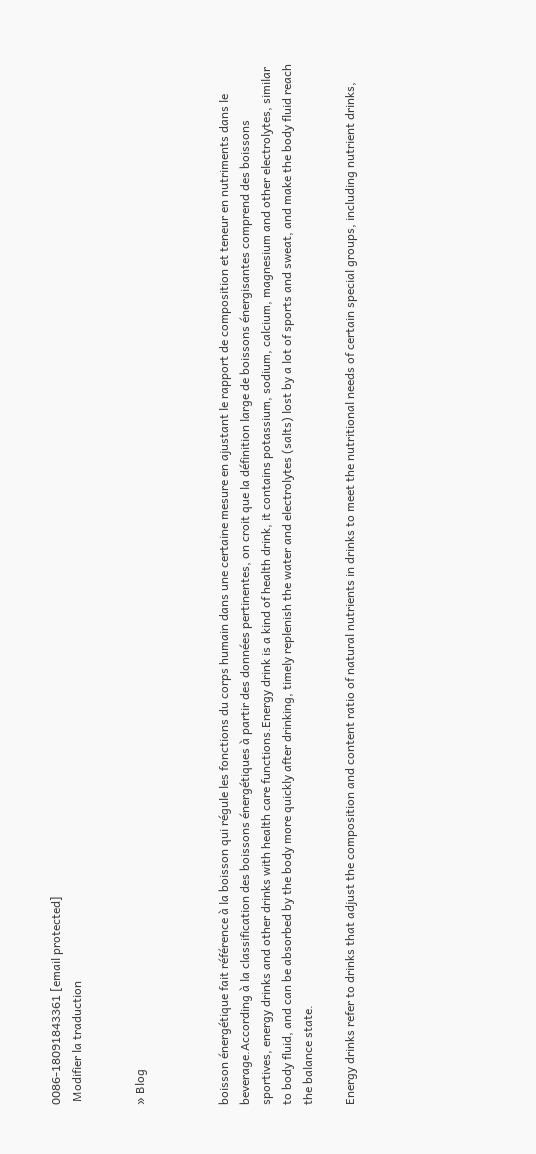0086-18091843361 [email protected]
 Modifier la traduction


» Blog



boisson énergétique fait référence à la boisson qui régule les fonctions du corps humain dans une certaine mesure en ajustant le rapport de composition et teneur en nutriments dans le beverage.According à la classification des boissons énergétiques à partir des données pertinentes, on croit que la définition large de boissons énergisantes comprend des boissons sportives, energy drinks and other drinks with health care functions.Energy drink is a kind of health drink, it contains potassium, sodium, calcium, magnesium and other electrolytes, similar to body fluid, and can be absorbed by the body more quickly after drinking, timely replenish the water and electrolytes (salts) lost by a lot of sports and sweat, and make the body fluid reach the balance state.

Energy drinks refer to drinks that adjust the composition and content ratio of natural nutrients in drinks to meet the nutritional needs of certain special groups, including nutrient drinks,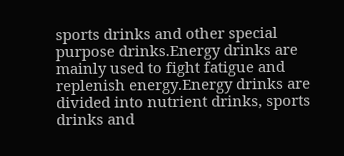sports drinks and other special purpose drinks.Energy drinks are mainly used to fight fatigue and replenish energy.Energy drinks are divided into nutrient drinks, sports drinks and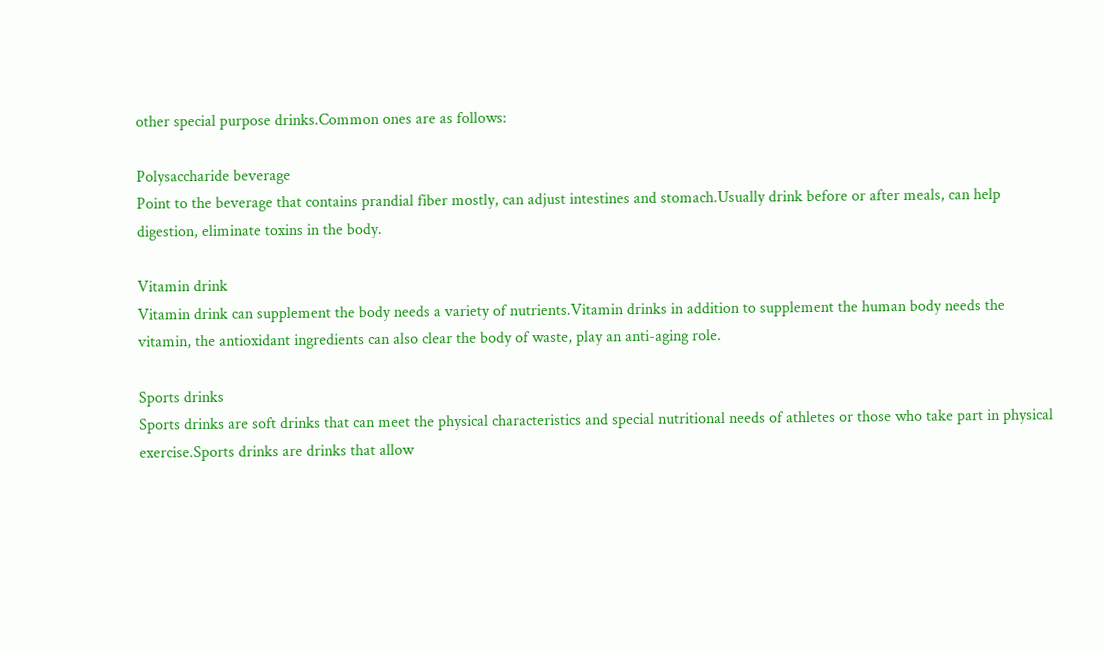other special purpose drinks.Common ones are as follows:

Polysaccharide beverage
Point to the beverage that contains prandial fiber mostly, can adjust intestines and stomach.Usually drink before or after meals, can help digestion, eliminate toxins in the body.

Vitamin drink
Vitamin drink can supplement the body needs a variety of nutrients.Vitamin drinks in addition to supplement the human body needs the vitamin, the antioxidant ingredients can also clear the body of waste, play an anti-aging role.

Sports drinks
Sports drinks are soft drinks that can meet the physical characteristics and special nutritional needs of athletes or those who take part in physical exercise.Sports drinks are drinks that allow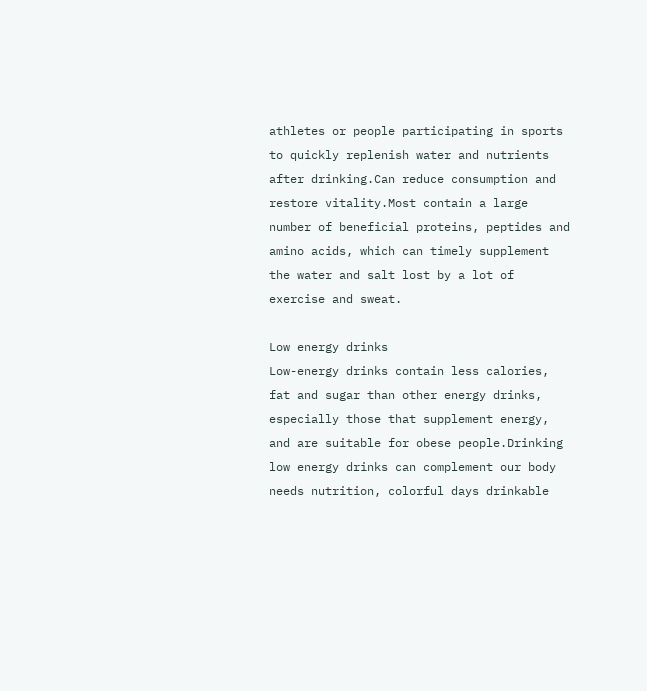athletes or people participating in sports to quickly replenish water and nutrients after drinking.Can reduce consumption and restore vitality.Most contain a large number of beneficial proteins, peptides and amino acids, which can timely supplement the water and salt lost by a lot of exercise and sweat.

Low energy drinks
Low-energy drinks contain less calories, fat and sugar than other energy drinks, especially those that supplement energy, and are suitable for obese people.Drinking low energy drinks can complement our body needs nutrition, colorful days drinkable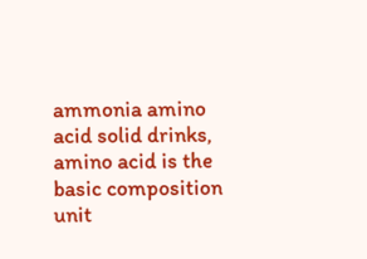ammonia amino acid solid drinks, amino acid is the basic composition unit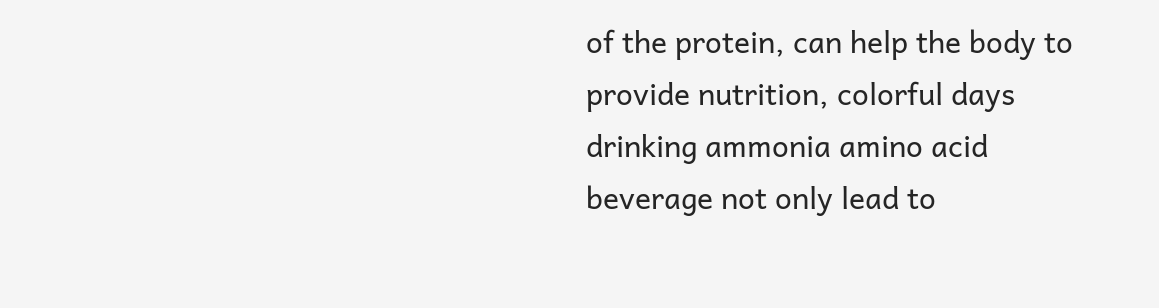of the protein, can help the body to provide nutrition, colorful days drinking ammonia amino acid beverage not only lead to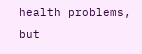health problems, but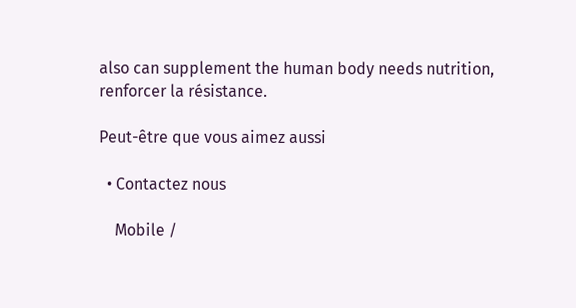also can supplement the human body needs nutrition, renforcer la résistance.

Peut-être que vous aimez aussi

  • Contactez nous

    Mobile /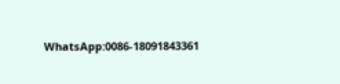WhatsApp:0086-18091843361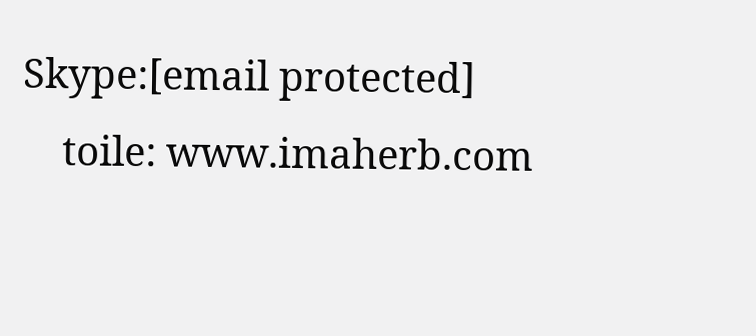Skype:[email protected]
    toile: www.imaherb.com